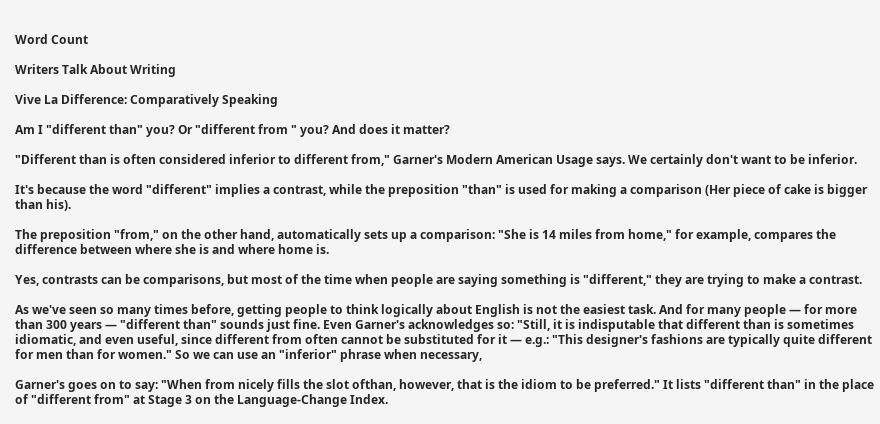Word Count

Writers Talk About Writing

Vive La Difference: Comparatively Speaking

Am I "different than" you? Or "different from " you? And does it matter?

"Different than is often considered inferior to different from," Garner's Modern American Usage says. We certainly don't want to be inferior.

It's because the word "different" implies a contrast, while the preposition "than" is used for making a comparison (Her piece of cake is bigger than his).

The preposition "from," on the other hand, automatically sets up a comparison: "She is 14 miles from home," for example, compares the difference between where she is and where home is.

Yes, contrasts can be comparisons, but most of the time when people are saying something is "different," they are trying to make a contrast.

As we've seen so many times before, getting people to think logically about English is not the easiest task. And for many people — for more than 300 years — "different than" sounds just fine. Even Garner's acknowledges so: "Still, it is indisputable that different than is sometimes idiomatic, and even useful, since different from often cannot be substituted for it — e.g.: "This designer's fashions are typically quite different for men than for women." So we can use an "inferior" phrase when necessary,

Garner's goes on to say: "When from nicely fills the slot ofthan, however, that is the idiom to be preferred." It lists "different than" in the place of "different from" at Stage 3 on the Language-Change Index.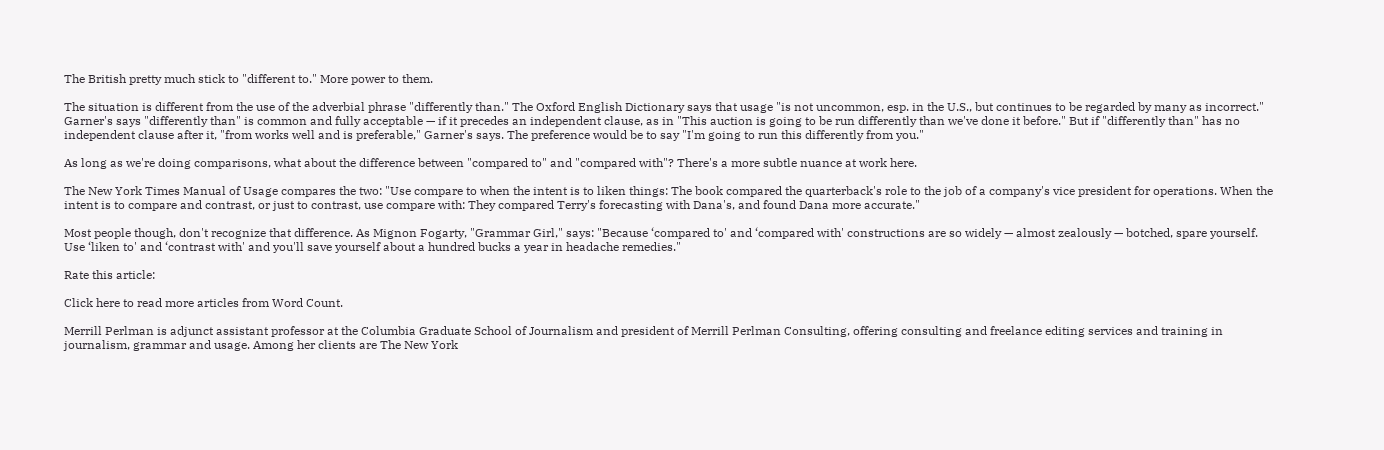The British pretty much stick to "different to." More power to them.

The situation is different from the use of the adverbial phrase "differently than." The Oxford English Dictionary says that usage "is not uncommon, esp. in the U.S., but continues to be regarded by many as incorrect." Garner's says "differently than" is common and fully acceptable — if it precedes an independent clause, as in "This auction is going to be run differently than we've done it before." But if "differently than" has no independent clause after it, "from works well and is preferable," Garner's says. The preference would be to say "I'm going to run this differently from you."

As long as we're doing comparisons, what about the difference between "compared to" and "compared with"? There's a more subtle nuance at work here.

The New York Times Manual of Usage compares the two: "Use compare to when the intent is to liken things: The book compared the quarterback's role to the job of a company's vice president for operations. When the intent is to compare and contrast, or just to contrast, use compare with: They compared Terry's forecasting with Dana's, and found Dana more accurate."

Most people though, don't recognize that difference. As Mignon Fogarty, "Grammar Girl," says: "Because ‘compared to' and ‘compared with' constructions are so widely — almost zealously — botched, spare yourself. Use ‘liken to' and ‘contrast with' and you'll save yourself about a hundred bucks a year in headache remedies."

Rate this article:

Click here to read more articles from Word Count.

Merrill Perlman is adjunct assistant professor at the Columbia Graduate School of Journalism and president of Merrill Perlman Consulting, offering consulting and freelance editing services and training in journalism, grammar and usage. Among her clients are The New York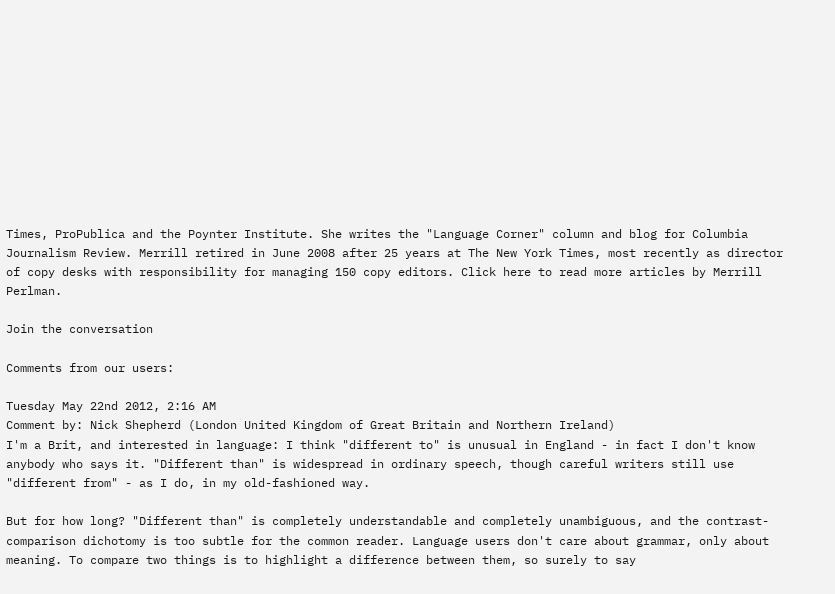Times, ProPublica and the Poynter Institute. She writes the "Language Corner" column and blog for Columbia Journalism Review. Merrill retired in June 2008 after 25 years at The New York Times, most recently as director of copy desks with responsibility for managing 150 copy editors. Click here to read more articles by Merrill Perlman.

Join the conversation

Comments from our users:

Tuesday May 22nd 2012, 2:16 AM
Comment by: Nick Shepherd (London United Kingdom of Great Britain and Northern Ireland)
I'm a Brit, and interested in language: I think "different to" is unusual in England - in fact I don't know anybody who says it. "Different than" is widespread in ordinary speech, though careful writers still use "different from" - as I do, in my old-fashioned way.

But for how long? "Different than" is completely understandable and completely unambiguous, and the contrast-comparison dichotomy is too subtle for the common reader. Language users don't care about grammar, only about meaning. To compare two things is to highlight a difference between them, so surely to say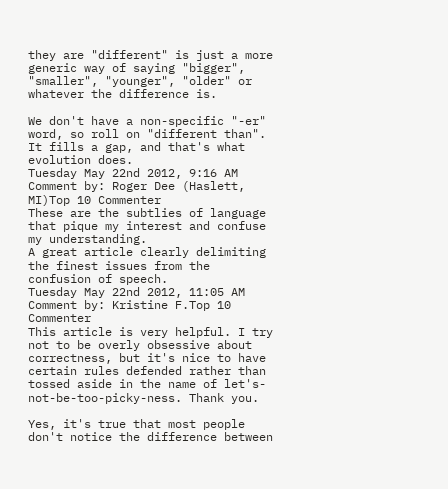they are "different" is just a more generic way of saying "bigger", "smaller", "younger", "older" or whatever the difference is.

We don't have a non-specific "-er" word, so roll on "different than". It fills a gap, and that's what evolution does.
Tuesday May 22nd 2012, 9:16 AM
Comment by: Roger Dee (Haslett, MI)Top 10 Commenter
These are the subtlies of language that pique my interest and confuse my understanding.
A great article clearly delimiting the finest issues from the confusion of speech.
Tuesday May 22nd 2012, 11:05 AM
Comment by: Kristine F.Top 10 Commenter
This article is very helpful. I try not to be overly obsessive about correctness, but it's nice to have certain rules defended rather than tossed aside in the name of let's-not-be-too-picky-ness. Thank you.

Yes, it's true that most people don't notice the difference between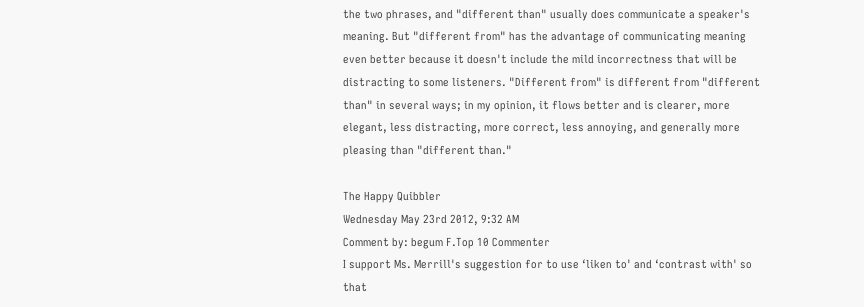the two phrases, and "different than" usually does communicate a speaker's meaning. But "different from" has the advantage of communicating meaning even better because it doesn't include the mild incorrectness that will be distracting to some listeners. "Different from" is different from "different than" in several ways; in my opinion, it flows better and is clearer, more elegant, less distracting, more correct, less annoying, and generally more pleasing than "different than."

The Happy Quibbler
Wednesday May 23rd 2012, 9:32 AM
Comment by: begum F.Top 10 Commenter
I support Ms. Merrill's suggestion for to use ‘liken to' and ‘contrast with' so that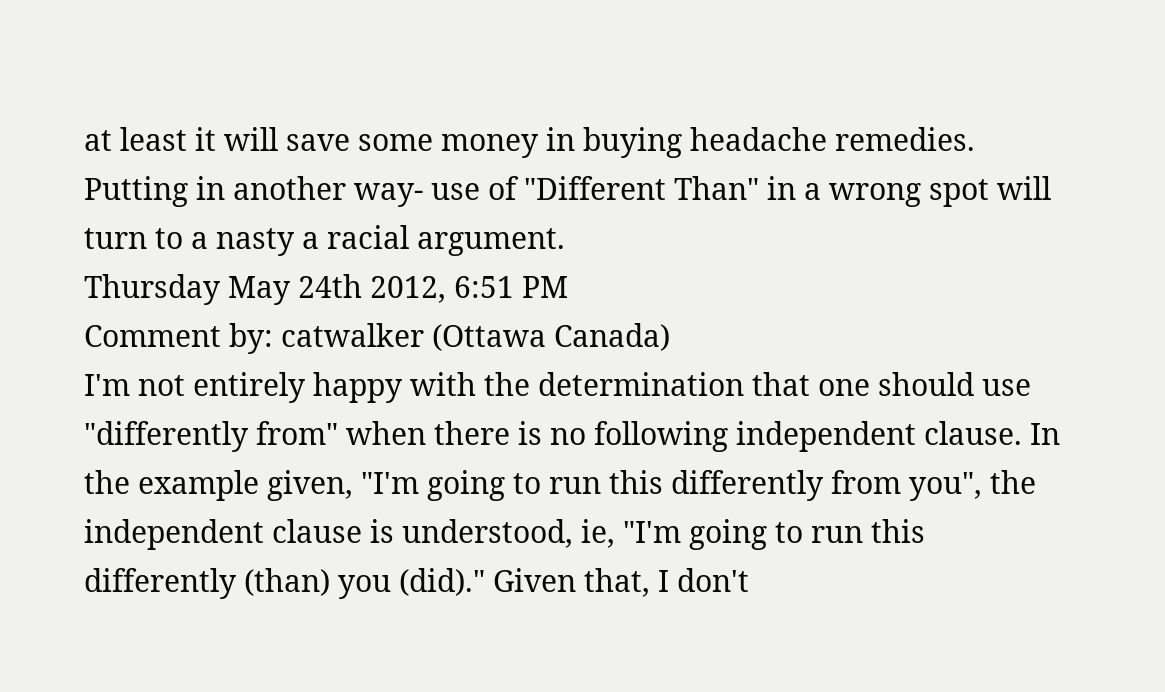at least it will save some money in buying headache remedies.
Putting in another way- use of "Different Than" in a wrong spot will turn to a nasty a racial argument.
Thursday May 24th 2012, 6:51 PM
Comment by: catwalker (Ottawa Canada)
I'm not entirely happy with the determination that one should use "differently from" when there is no following independent clause. In the example given, "I'm going to run this differently from you", the independent clause is understood, ie, "I'm going to run this differently (than) you (did)." Given that, I don't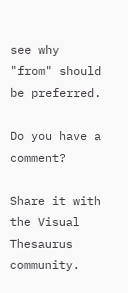see why "from" should be preferred.

Do you have a comment?

Share it with the Visual Thesaurus community.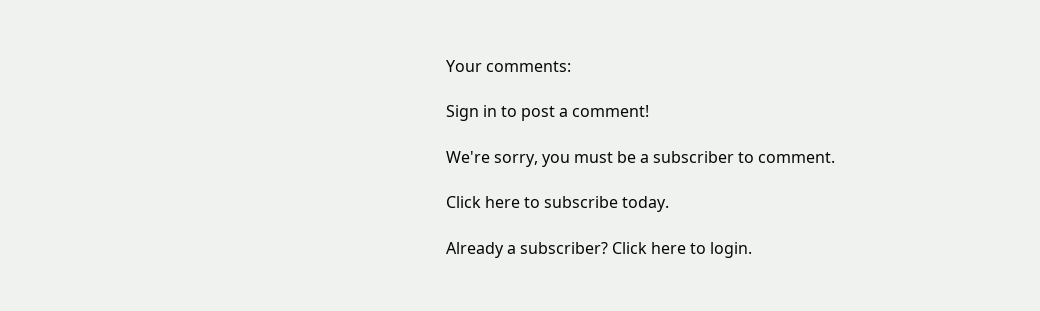Your comments:

Sign in to post a comment!

We're sorry, you must be a subscriber to comment.

Click here to subscribe today.

Already a subscriber? Click here to login.